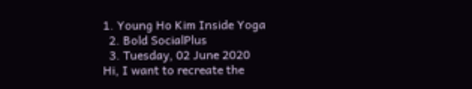1. Young Ho Kim Inside Yoga
  2. Bold SocialPlus
  3. Tuesday, 02 June 2020
Hi, I want to recreate the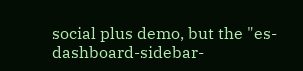social plus demo, but the "es-dashboard-sidebar-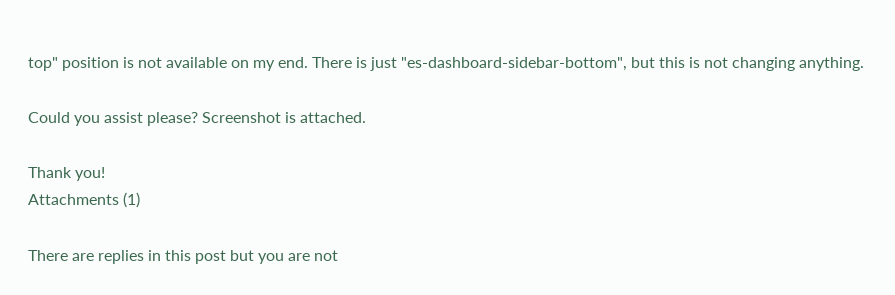top" position is not available on my end. There is just "es-dashboard-sidebar-bottom", but this is not changing anything.

Could you assist please? Screenshot is attached.

Thank you!
Attachments (1)

There are replies in this post but you are not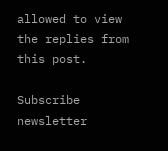allowed to view the replies from this post.

Subscribe newsletter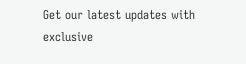Get our latest updates with exclusive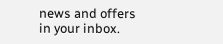news and offers in your inbox.